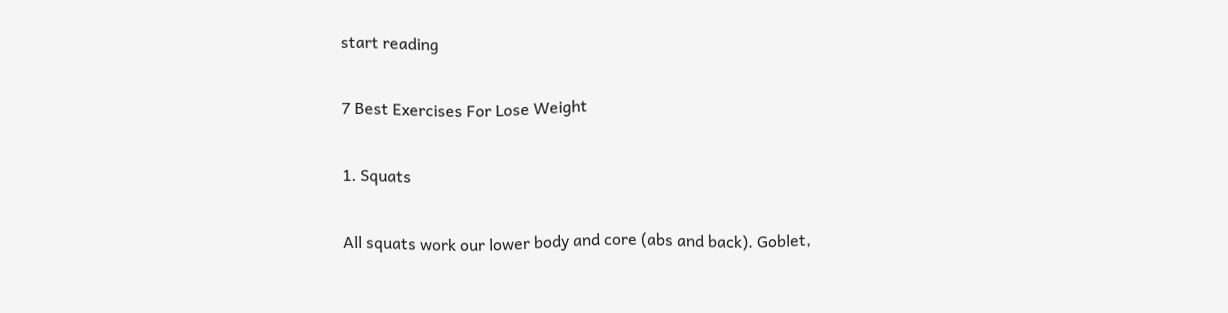start reading

7 Best Exercises For Lose Weight

1. Squats

All squats work our lower body and core (abs and back). Goblet,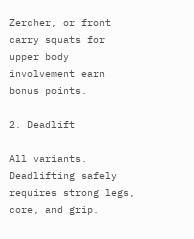Zercher, or front carry squats for upper body involvement earn bonus points.

2. Deadlift

All variants. Deadlifting safely requires strong legs, core, and grip.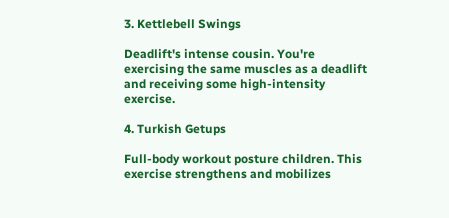3. Kettlebell Swings

Deadlift's intense cousin. You're exercising the same muscles as a deadlift and receiving some high-intensity exercise.

4. Turkish Getups

Full-body workout posture children. This exercise strengthens and mobilizes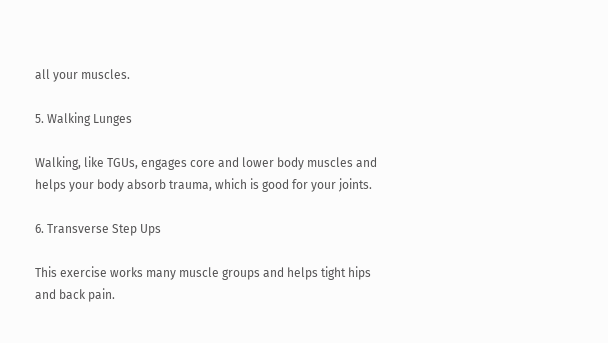all your muscles.

5. Walking Lunges

Walking, like TGUs, engages core and lower body muscles and helps your body absorb trauma, which is good for your joints.

6. Transverse Step Ups

This exercise works many muscle groups and helps tight hips and back pain.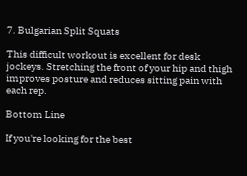7. Bulgarian Split Squats

This difficult workout is excellent for desk jockeys. Stretching the front of your hip and thigh improves posture and reduces sitting pain with each rep.

Bottom Line

If you're looking for the best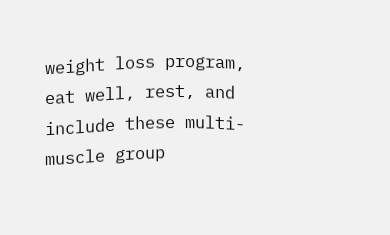weight loss program, eat well, rest, and include these multi-muscle group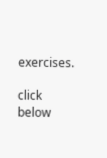exercises.

click below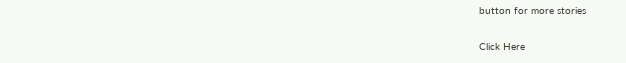button for more stories

Click Here